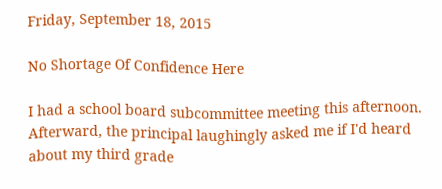Friday, September 18, 2015

No Shortage Of Confidence Here

I had a school board subcommittee meeting this afternoon.  Afterward, the principal laughingly asked me if I'd heard about my third grade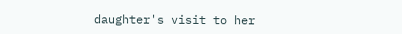daughter's visit to her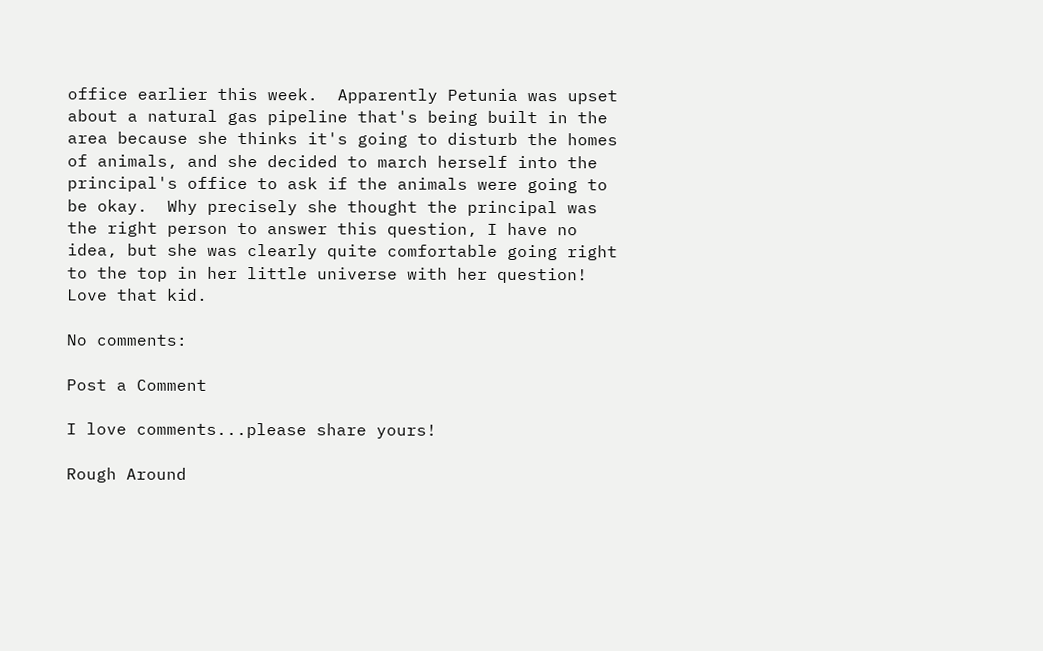office earlier this week.  Apparently Petunia was upset about a natural gas pipeline that's being built in the area because she thinks it's going to disturb the homes of animals, and she decided to march herself into the principal's office to ask if the animals were going to be okay.  Why precisely she thought the principal was the right person to answer this question, I have no idea, but she was clearly quite comfortable going right to the top in her little universe with her question!  Love that kid.

No comments:

Post a Comment

I love comments...please share yours!

Rough Around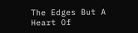The Edges But A Heart Of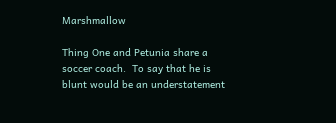Marshmallow

Thing One and Petunia share a soccer coach.  To say that he is blunt would be an understatement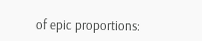of epic proportions: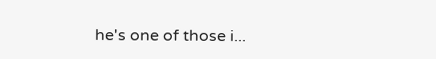he's one of those i...